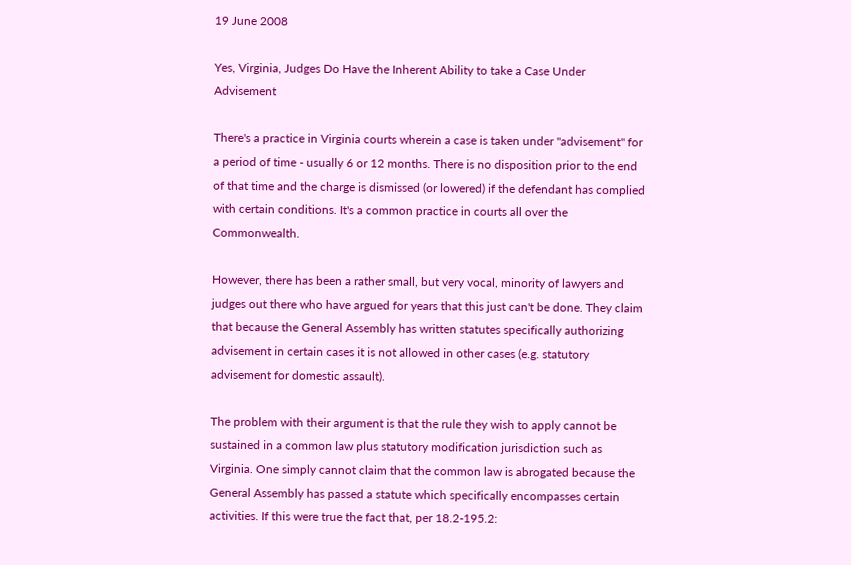19 June 2008

Yes, Virginia, Judges Do Have the Inherent Ability to take a Case Under Advisement

There's a practice in Virginia courts wherein a case is taken under "advisement" for a period of time - usually 6 or 12 months. There is no disposition prior to the end of that time and the charge is dismissed (or lowered) if the defendant has complied with certain conditions. It's a common practice in courts all over the Commonwealth.

However, there has been a rather small, but very vocal, minority of lawyers and judges out there who have argued for years that this just can't be done. They claim that because the General Assembly has written statutes specifically authorizing advisement in certain cases it is not allowed in other cases (e.g. statutory advisement for domestic assault).

The problem with their argument is that the rule they wish to apply cannot be sustained in a common law plus statutory modification jurisdiction such as Virginia. One simply cannot claim that the common law is abrogated because the General Assembly has passed a statute which specifically encompasses certain activities. If this were true the fact that, per 18.2-195.2: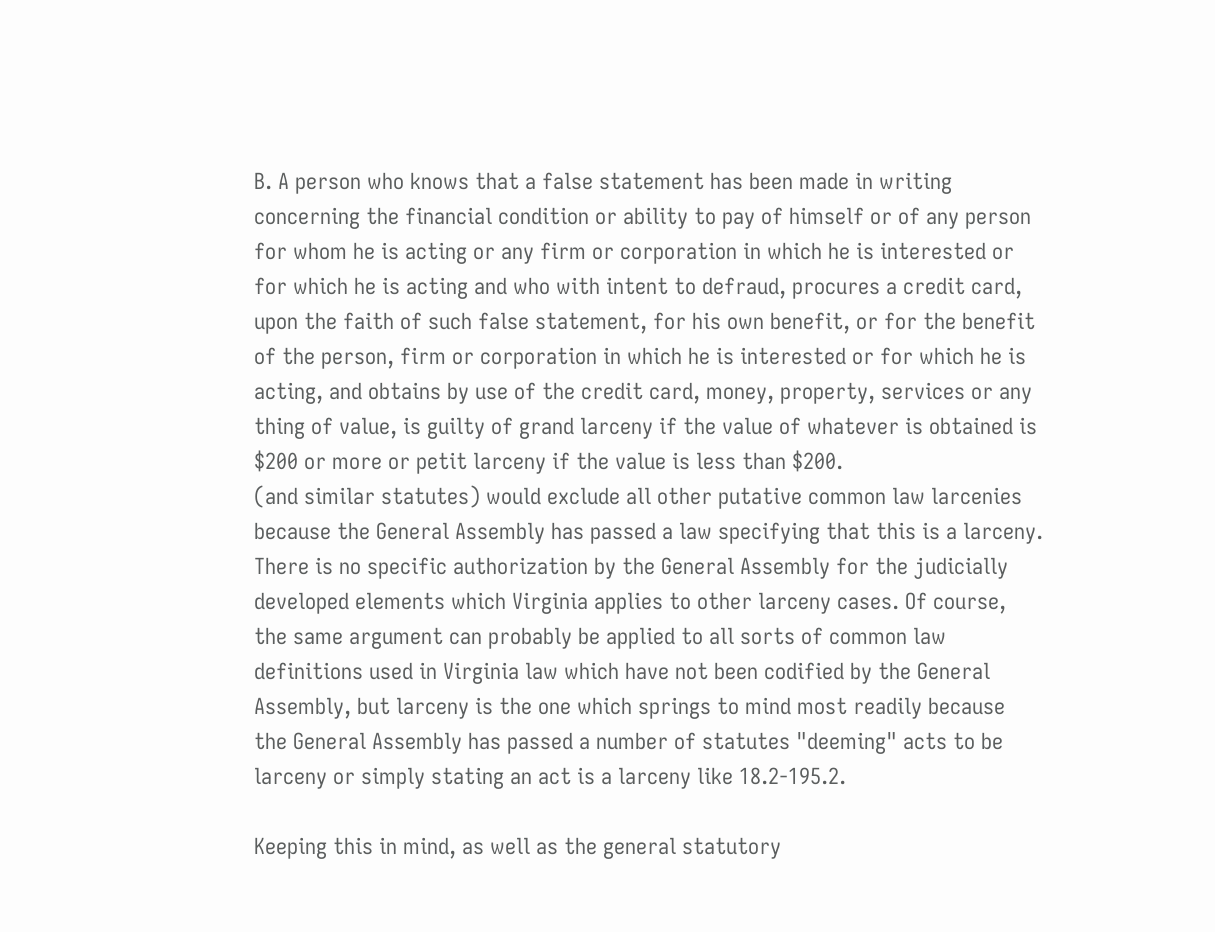B. A person who knows that a false statement has been made in writing concerning the financial condition or ability to pay of himself or of any person for whom he is acting or any firm or corporation in which he is interested or for which he is acting and who with intent to defraud, procures a credit card, upon the faith of such false statement, for his own benefit, or for the benefit of the person, firm or corporation in which he is interested or for which he is acting, and obtains by use of the credit card, money, property, services or any thing of value, is guilty of grand larceny if the value of whatever is obtained is $200 or more or petit larceny if the value is less than $200.
(and similar statutes) would exclude all other putative common law larcenies because the General Assembly has passed a law specifying that this is a larceny. There is no specific authorization by the General Assembly for the judicially developed elements which Virginia applies to other larceny cases. Of course, the same argument can probably be applied to all sorts of common law definitions used in Virginia law which have not been codified by the General Assembly, but larceny is the one which springs to mind most readily because the General Assembly has passed a number of statutes "deeming" acts to be larceny or simply stating an act is a larceny like 18.2-195.2.

Keeping this in mind, as well as the general statutory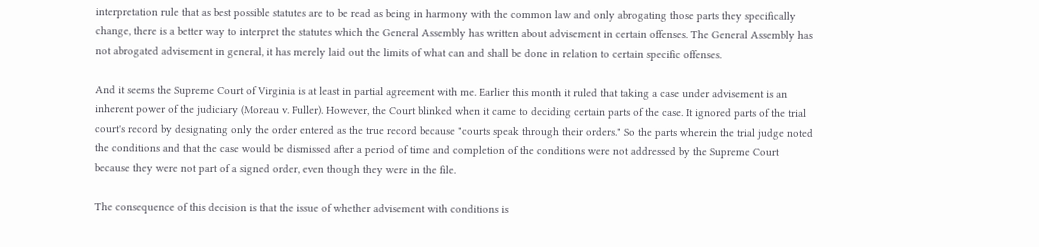interpretation rule that as best possible statutes are to be read as being in harmony with the common law and only abrogating those parts they specifically change, there is a better way to interpret the statutes which the General Assembly has written about advisement in certain offenses. The General Assembly has not abrogated advisement in general, it has merely laid out the limits of what can and shall be done in relation to certain specific offenses.

And it seems the Supreme Court of Virginia is at least in partial agreement with me. Earlier this month it ruled that taking a case under advisement is an inherent power of the judiciary (Moreau v. Fuller). However, the Court blinked when it came to deciding certain parts of the case. It ignored parts of the trial court's record by designating only the order entered as the true record because "courts speak through their orders." So the parts wherein the trial judge noted the conditions and that the case would be dismissed after a period of time and completion of the conditions were not addressed by the Supreme Court because they were not part of a signed order, even though they were in the file.

The consequence of this decision is that the issue of whether advisement with conditions is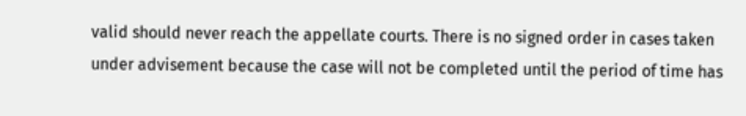valid should never reach the appellate courts. There is no signed order in cases taken under advisement because the case will not be completed until the period of time has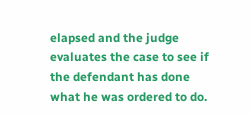elapsed and the judge evaluates the case to see if the defendant has done what he was ordered to do.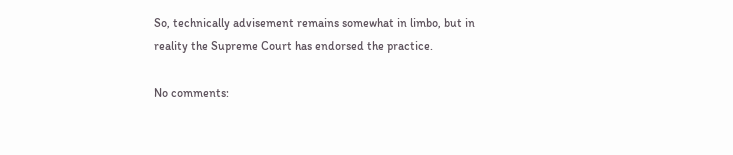So, technically advisement remains somewhat in limbo, but in reality the Supreme Court has endorsed the practice.

No comments: